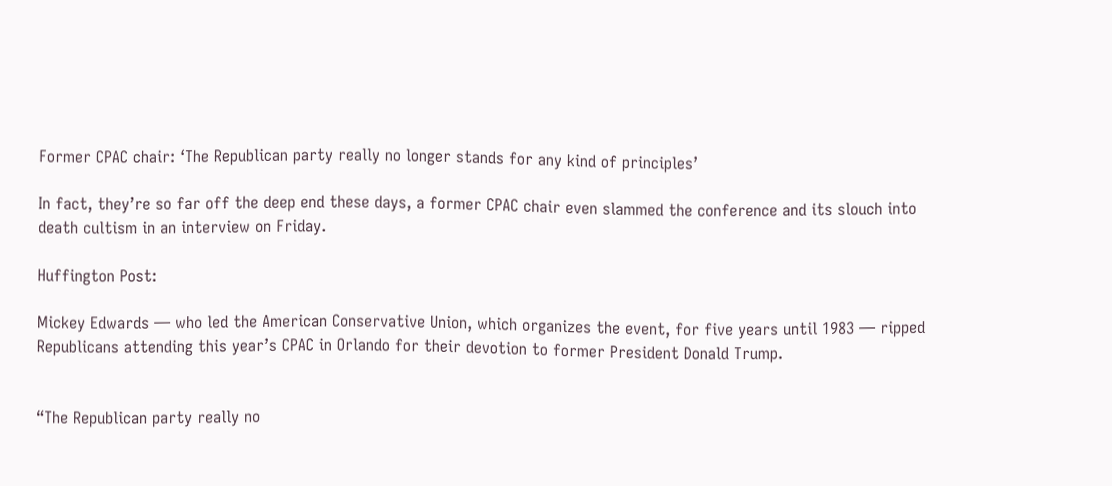Former CPAC chair: ‘The Republican party really no longer stands for any kind of principles’

In fact, they’re so far off the deep end these days, a former CPAC chair even slammed the conference and its slouch into death cultism in an interview on Friday.

Huffington Post:

Mickey Edwards — who led the American Conservative Union, which organizes the event, for five years until 1983 — ripped Republicans attending this year’s CPAC in Orlando for their devotion to former President Donald Trump.


“The Republican party really no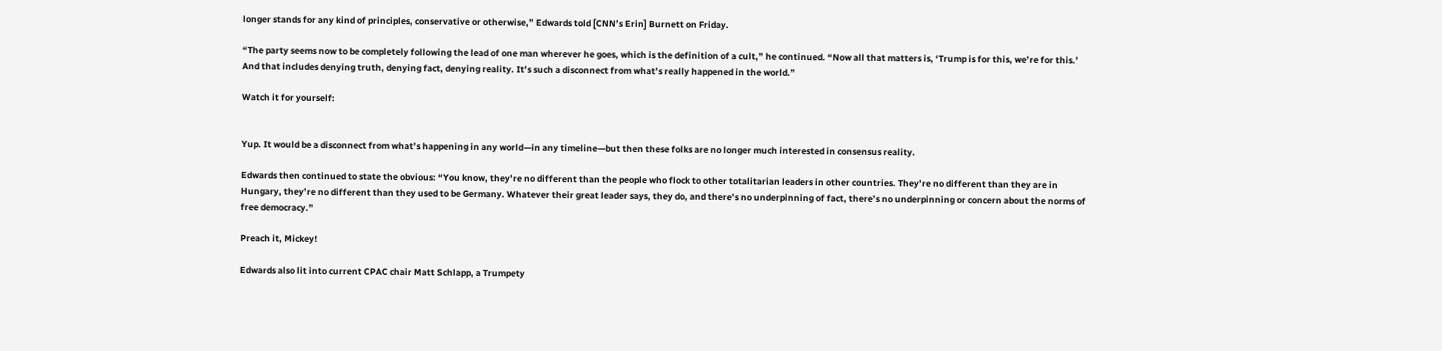longer stands for any kind of principles, conservative or otherwise,” Edwards told [CNN’s Erin] Burnett on Friday.

“The party seems now to be completely following the lead of one man wherever he goes, which is the definition of a cult,” he continued. “Now all that matters is, ‘Trump is for this, we’re for this.’ And that includes denying truth, denying fact, denying reality. It’s such a disconnect from what’s really happened in the world.”

Watch it for yourself:


Yup. It would be a disconnect from what’s happening in any world—in any timeline—but then these folks are no longer much interested in consensus reality.

Edwards then continued to state the obvious: “You know, they’re no different than the people who flock to other totalitarian leaders in other countries. They’re no different than they are in Hungary, they’re no different than they used to be Germany. Whatever their great leader says, they do, and there’s no underpinning of fact, there’s no underpinning or concern about the norms of free democracy.”

Preach it, Mickey!

Edwards also lit into current CPAC chair Matt Schlapp, a Trumpety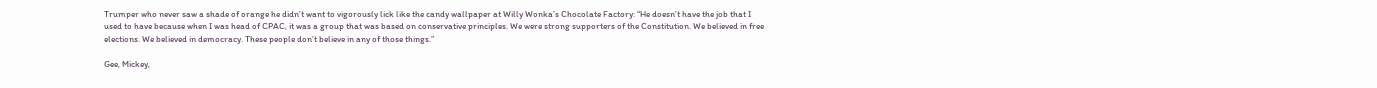Trumper who never saw a shade of orange he didn’t want to vigorously lick like the candy wallpaper at Willy Wonka’s Chocolate Factory: “He doesn’t have the job that I used to have because when I was head of CPAC, it was a group that was based on conservative principles. We were strong supporters of the Constitution. We believed in free elections. We believed in democracy. These people don’t believe in any of those things.”

Gee, Mickey,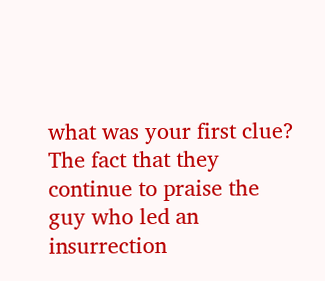what was your first clue? The fact that they continue to praise the guy who led an insurrection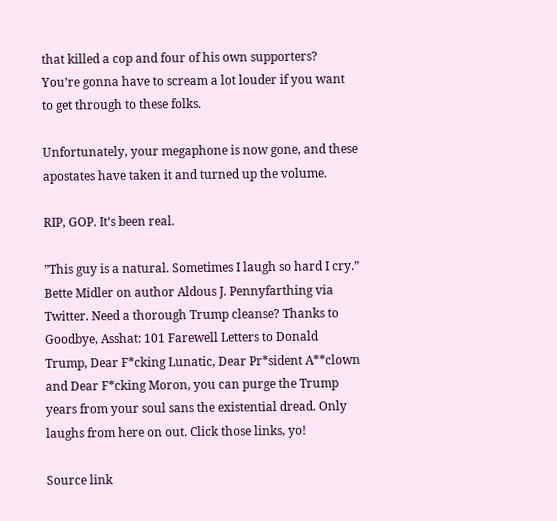that killed a cop and four of his own supporters? You’re gonna have to scream a lot louder if you want to get through to these folks.

Unfortunately, your megaphone is now gone, and these apostates have taken it and turned up the volume.

RIP, GOP. It’s been real.

”This guy is a natural. Sometimes I laugh so hard I cry.”  Bette Midler on author Aldous J. Pennyfarthing via Twitter. Need a thorough Trump cleanse? Thanks to Goodbye, Asshat: 101 Farewell Letters to Donald Trump, Dear F*cking Lunatic, Dear Pr*sident A**clown and Dear F*cking Moron, you can purge the Trump years from your soul sans the existential dread. Only laughs from here on out. Click those links, yo!

Source link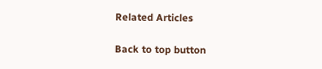Related Articles

Back to top button